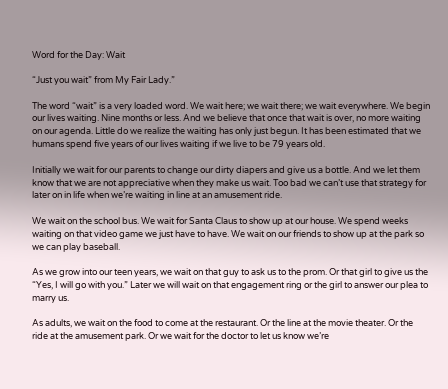Word for the Day: Wait

“Just you wait” from My Fair Lady.”

The word “wait” is a very loaded word. We wait here; we wait there; we wait everywhere. We begin our lives waiting. Nine months or less. And we believe that once that wait is over, no more waiting on our agenda. Little do we realize the waiting has only just begun. It has been estimated that we humans spend five years of our lives waiting if we live to be 79 years old.

Initially we wait for our parents to change our dirty diapers and give us a bottle. And we let them know that we are not appreciative when they make us wait. Too bad we can’t use that strategy for later on in life when we’re waiting in line at an amusement ride.

We wait on the school bus. We wait for Santa Claus to show up at our house. We spend weeks waiting on that video game we just have to have. We wait on our friends to show up at the park so we can play baseball.

As we grow into our teen years, we wait on that guy to ask us to the prom. Or that girl to give us the “Yes, I will go with you.” Later we will wait on that engagement ring or the girl to answer our plea to marry us.

As adults, we wait on the food to come at the restaurant. Or the line at the movie theater. Or the ride at the amusement park. Or we wait for the doctor to let us know we’re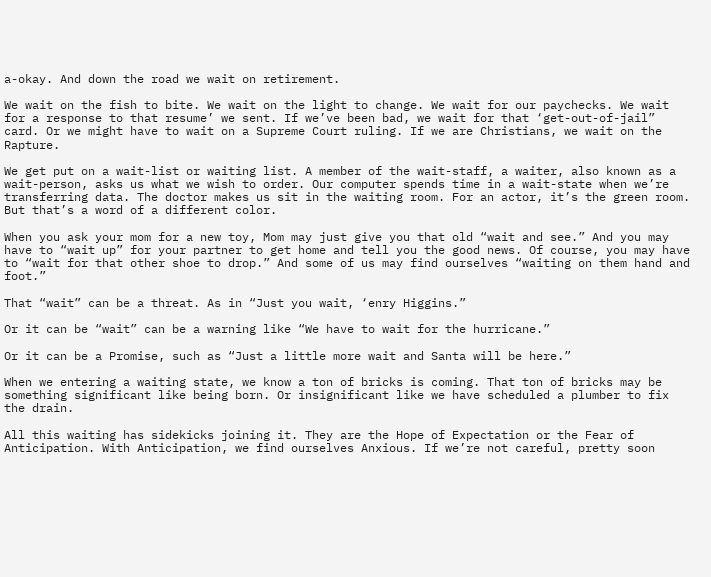a-okay. And down the road we wait on retirement.

We wait on the fish to bite. We wait on the light to change. We wait for our paychecks. We wait for a response to that resume’ we sent. If we’ve been bad, we wait for that ‘get-out-of-jail” card. Or we might have to wait on a Supreme Court ruling. If we are Christians, we wait on the Rapture.

We get put on a wait-list or waiting list. A member of the wait-staff, a waiter, also known as a wait-person, asks us what we wish to order. Our computer spends time in a wait-state when we’re transferring data. The doctor makes us sit in the waiting room. For an actor, it’s the green room. But that’s a word of a different color.

When you ask your mom for a new toy, Mom may just give you that old “wait and see.” And you may have to “wait up” for your partner to get home and tell you the good news. Of course, you may have to “wait for that other shoe to drop.” And some of us may find ourselves “waiting on them hand and foot.”

That “wait” can be a threat. As in “Just you wait, ‘enry Higgins.”

Or it can be “wait” can be a warning like “We have to wait for the hurricane.”

Or it can be a Promise, such as “Just a little more wait and Santa will be here.”

When we entering a waiting state, we know a ton of bricks is coming. That ton of bricks may be something significant like being born. Or insignificant like we have scheduled a plumber to fix the drain.

All this waiting has sidekicks joining it. They are the Hope of Expectation or the Fear of Anticipation. With Anticipation, we find ourselves Anxious. If we’re not careful, pretty soon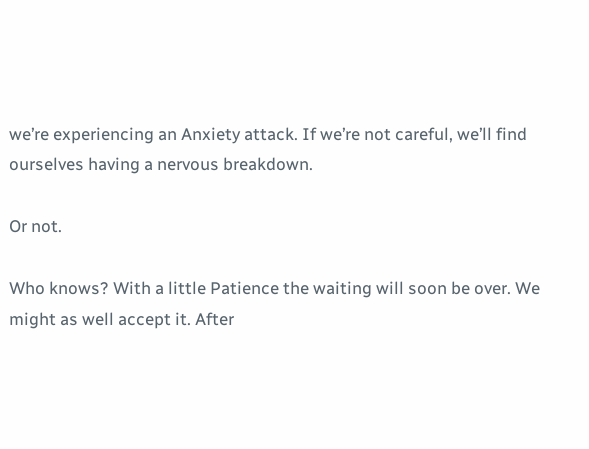we’re experiencing an Anxiety attack. If we’re not careful, we’ll find ourselves having a nervous breakdown.

Or not.

Who knows? With a little Patience the waiting will soon be over. We might as well accept it. After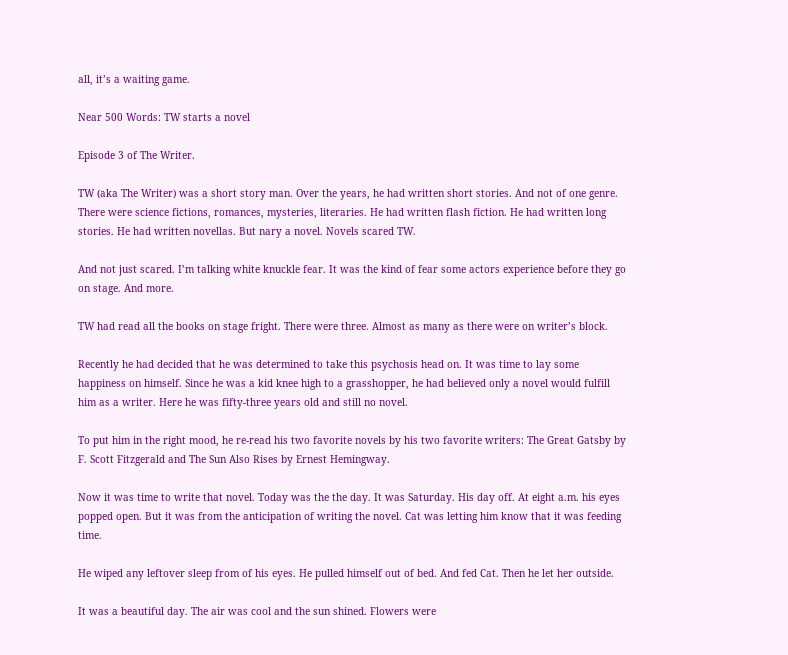all, it’s a waiting game.

Near 500 Words: TW starts a novel

Episode 3 of The Writer.

TW (aka The Writer) was a short story man. Over the years, he had written short stories. And not of one genre. There were science fictions, romances, mysteries, literaries. He had written flash fiction. He had written long stories. He had written novellas. But nary a novel. Novels scared TW.

And not just scared. I’m talking white knuckle fear. It was the kind of fear some actors experience before they go on stage. And more.

TW had read all the books on stage fright. There were three. Almost as many as there were on writer’s block.

Recently he had decided that he was determined to take this psychosis head on. It was time to lay some happiness on himself. Since he was a kid knee high to a grasshopper, he had believed only a novel would fulfill him as a writer. Here he was fifty-three years old and still no novel.

To put him in the right mood, he re-read his two favorite novels by his two favorite writers: The Great Gatsby by F. Scott Fitzgerald and The Sun Also Rises by Ernest Hemingway.

Now it was time to write that novel. Today was the the day. It was Saturday. His day off. At eight a.m. his eyes popped open. But it was from the anticipation of writing the novel. Cat was letting him know that it was feeding time.

He wiped any leftover sleep from of his eyes. He pulled himself out of bed. And fed Cat. Then he let her outside.

It was a beautiful day. The air was cool and the sun shined. Flowers were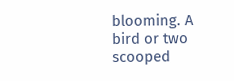blooming. A bird or two scooped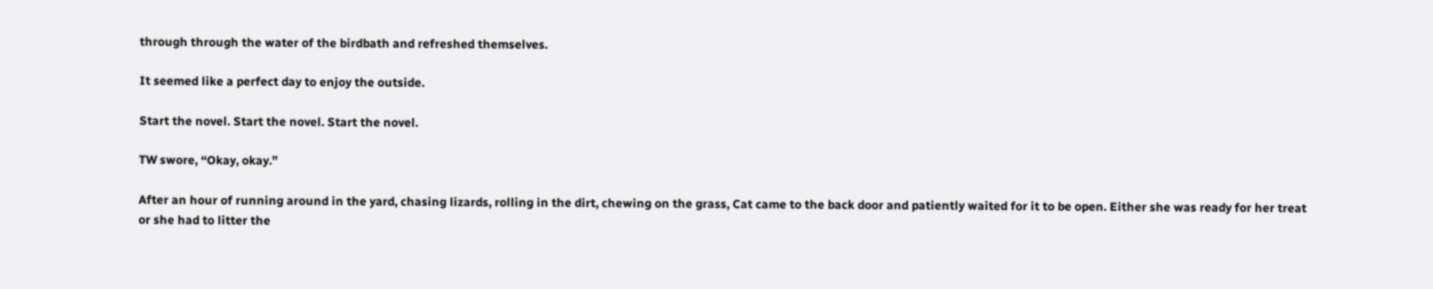through through the water of the birdbath and refreshed themselves.

It seemed like a perfect day to enjoy the outside.

Start the novel. Start the novel. Start the novel.

TW swore, “Okay, okay.”

After an hour of running around in the yard, chasing lizards, rolling in the dirt, chewing on the grass, Cat came to the back door and patiently waited for it to be open. Either she was ready for her treat or she had to litter the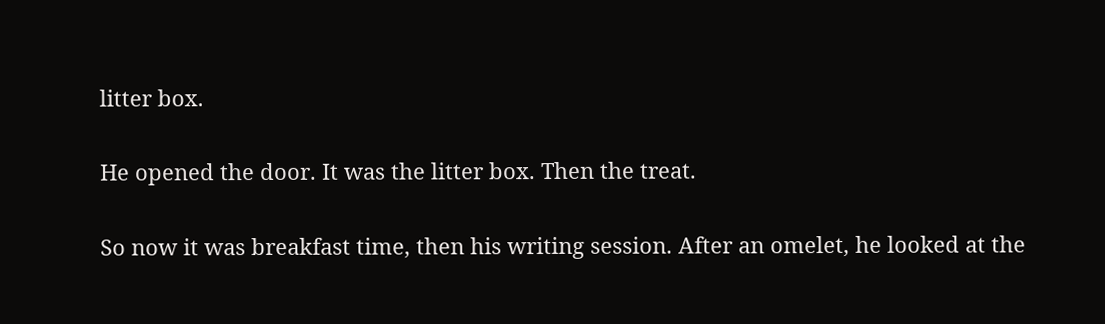litter box.

He opened the door. It was the litter box. Then the treat.

So now it was breakfast time, then his writing session. After an omelet, he looked at the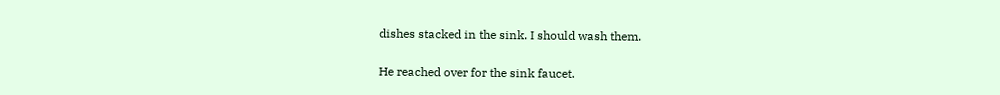dishes stacked in the sink. I should wash them.

He reached over for the sink faucet.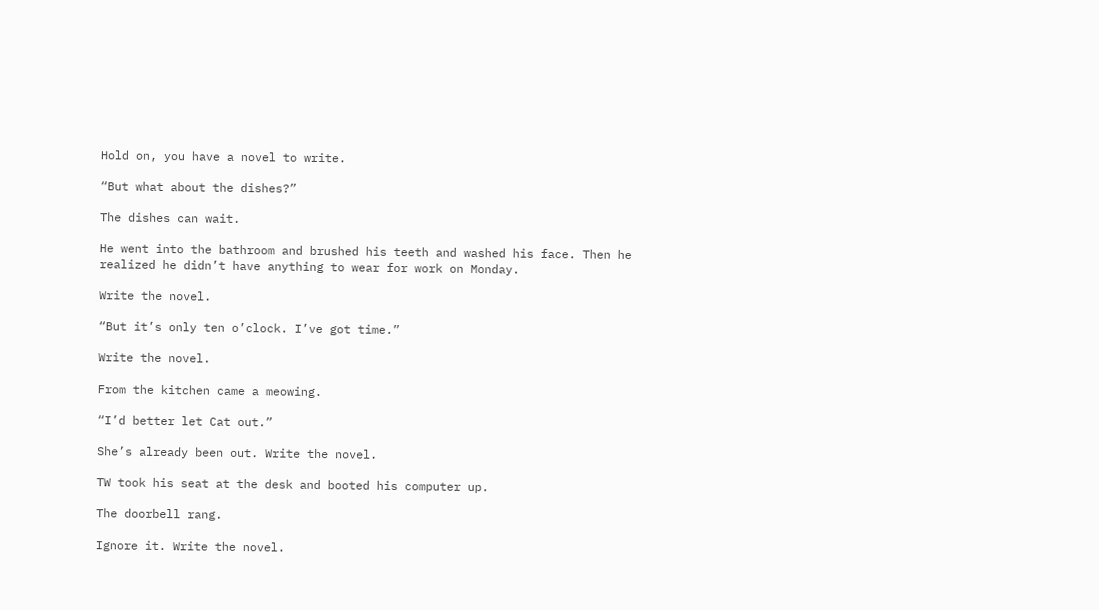Hold on, you have a novel to write.

“But what about the dishes?”

The dishes can wait.

He went into the bathroom and brushed his teeth and washed his face. Then he realized he didn’t have anything to wear for work on Monday.

Write the novel.

“But it’s only ten o’clock. I’ve got time.”

Write the novel.

From the kitchen came a meowing.

“I’d better let Cat out.”

She’s already been out. Write the novel.

TW took his seat at the desk and booted his computer up.

The doorbell rang.

Ignore it. Write the novel.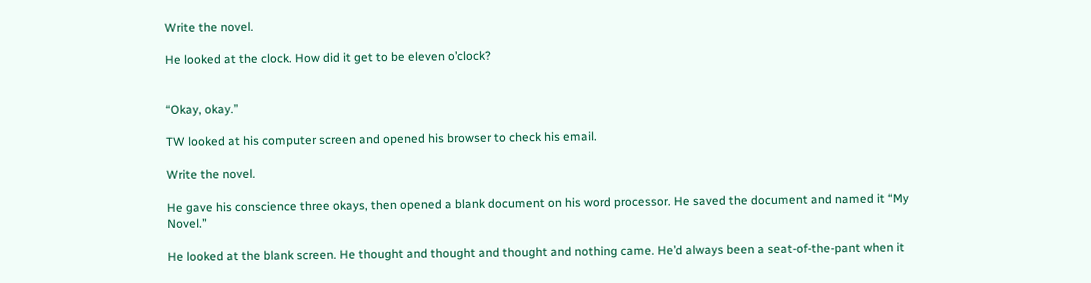Write the novel.

He looked at the clock. How did it get to be eleven o’clock?


“Okay, okay.”

TW looked at his computer screen and opened his browser to check his email.

Write the novel.

He gave his conscience three okays, then opened a blank document on his word processor. He saved the document and named it “My Novel.”

He looked at the blank screen. He thought and thought and thought and nothing came. He’d always been a seat-of-the-pant when it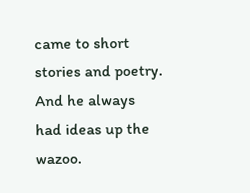came to short stories and poetry. And he always had ideas up the wazoo.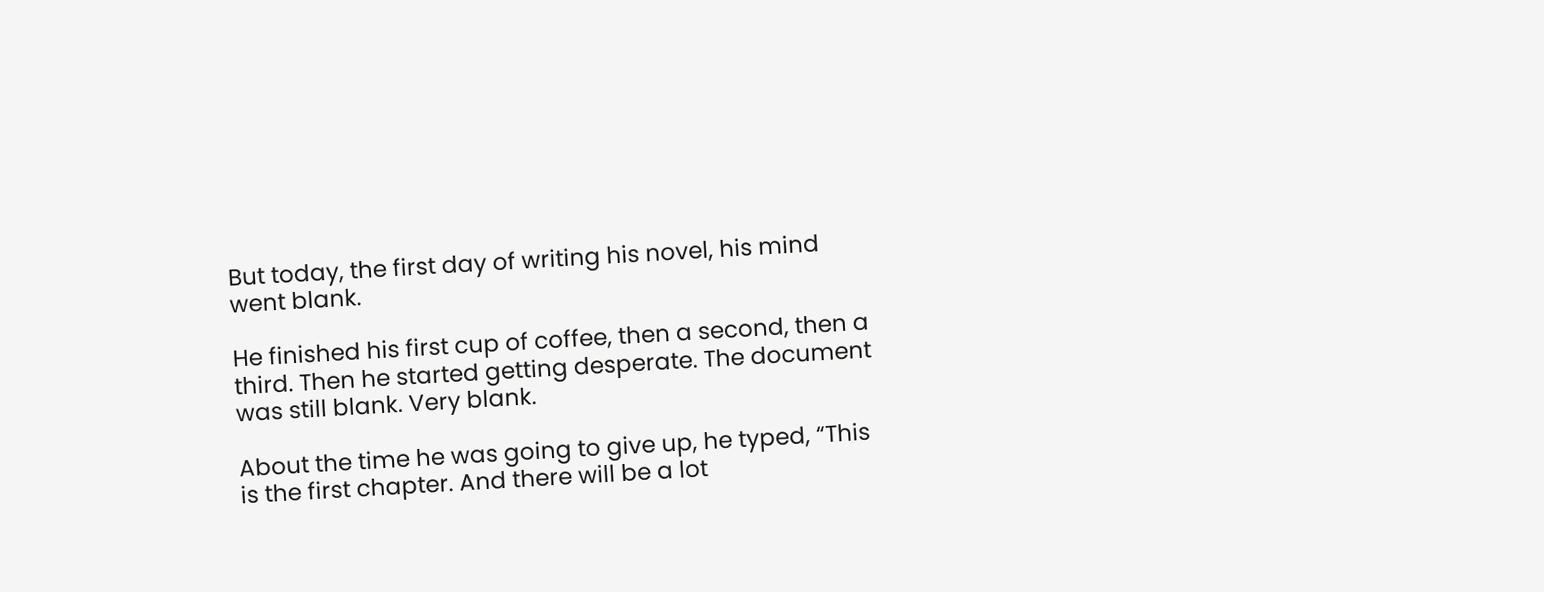But today, the first day of writing his novel, his mind went blank.

He finished his first cup of coffee, then a second, then a third. Then he started getting desperate. The document was still blank. Very blank.

About the time he was going to give up, he typed, “This is the first chapter. And there will be a lot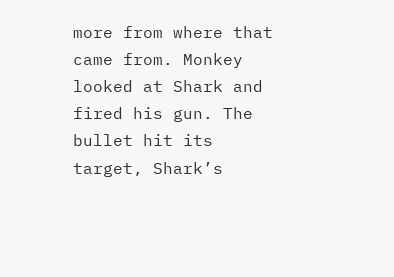more from where that came from. Monkey looked at Shark and fired his gun. The bullet hit its target, Shark’s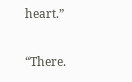heart.”

“There.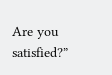Are you satisfied?”